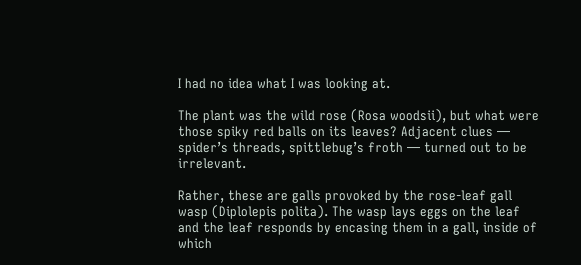I had no idea what I was looking at.

The plant was the wild rose (Rosa woodsii), but what were those spiky red balls on its leaves? Adjacent clues — spider’s threads, spittlebug’s froth — turned out to be irrelevant.

Rather, these are galls provoked by the rose-leaf gall wasp (Diplolepis polita). The wasp lays eggs on the leaf and the leaf responds by encasing them in a gall, inside of which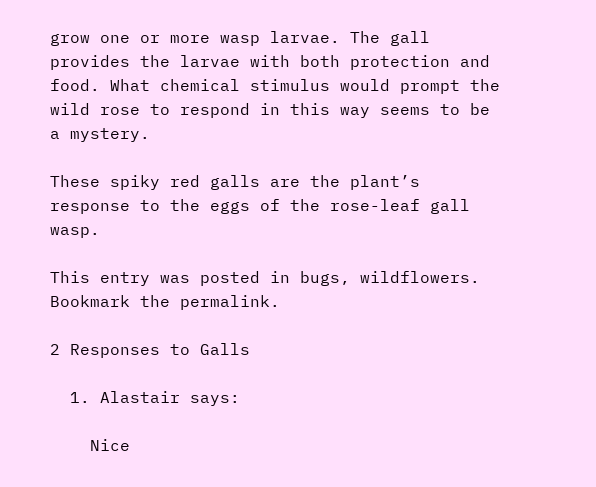grow one or more wasp larvae. The gall provides the larvae with both protection and food. What chemical stimulus would prompt the wild rose to respond in this way seems to be a mystery.

These spiky red galls are the plant’s response to the eggs of the rose-leaf gall wasp.

This entry was posted in bugs, wildflowers. Bookmark the permalink.

2 Responses to Galls

  1. Alastair says:

    Nice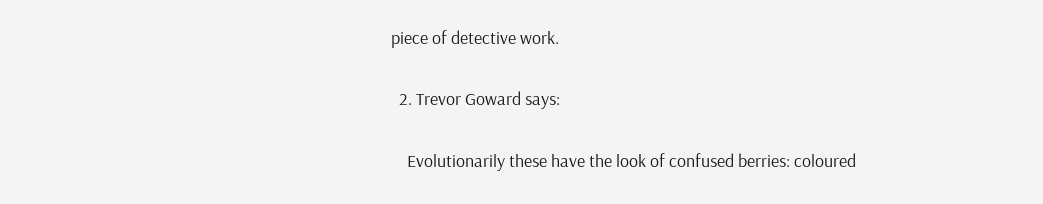piece of detective work.

  2. Trevor Goward says:

    Evolutionarily these have the look of confused berries: coloured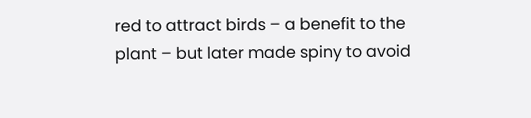red to attract birds – a benefit to the plant – but later made spiny to avoid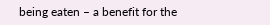being eaten – a benefit for the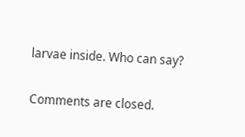larvae inside. Who can say?

Comments are closed.